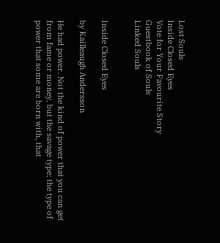Lost Souls
Inside Closed Eyes
Vote for Your Favourite Story
Guestbook of Souls
Linked Souls


Inside Closed Eyes

by Kailleaugh Andersson

He had power. Not the kind of power that you can get from fame or money, but the savage type; the type of power that some are born with, that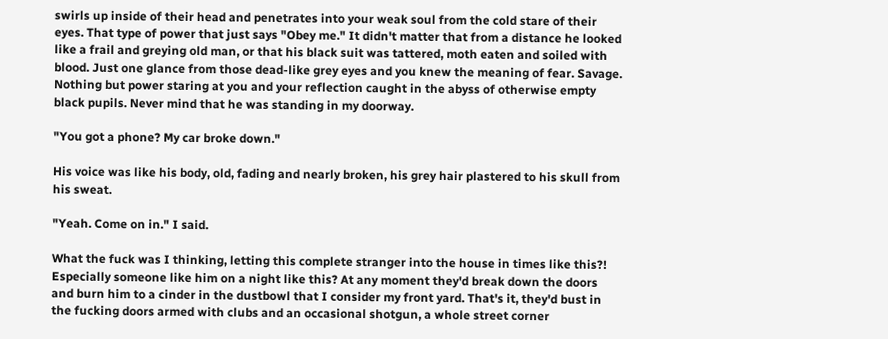swirls up inside of their head and penetrates into your weak soul from the cold stare of their eyes. That type of power that just says "Obey me." It didn't matter that from a distance he looked like a frail and greying old man, or that his black suit was tattered, moth eaten and soiled with blood. Just one glance from those dead-like grey eyes and you knew the meaning of fear. Savage. Nothing but power staring at you and your reflection caught in the abyss of otherwise empty black pupils. Never mind that he was standing in my doorway.

"You got a phone? My car broke down."

His voice was like his body, old, fading and nearly broken, his grey hair plastered to his skull from his sweat.

"Yeah. Come on in." I said.

What the fuck was I thinking, letting this complete stranger into the house in times like this?! Especially someone like him on a night like this? At any moment they'd break down the doors and burn him to a cinder in the dustbowl that I consider my front yard. That's it, they'd bust in the fucking doors armed with clubs and an occasional shotgun, a whole street corner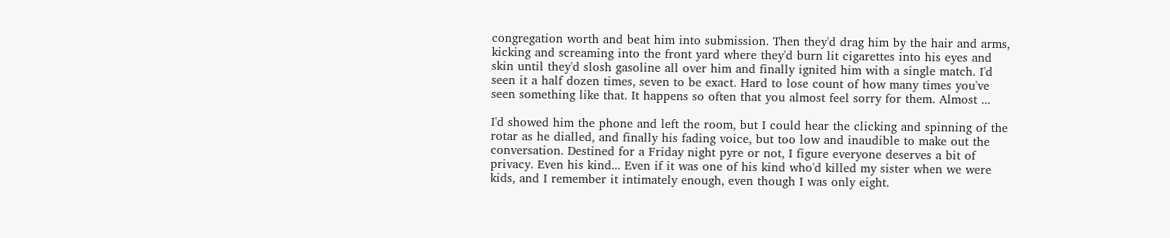congregation worth and beat him into submission. Then they'd drag him by the hair and arms, kicking and screaming into the front yard where they'd burn lit cigarettes into his eyes and skin until they'd slosh gasoline all over him and finally ignited him with a single match. I'd seen it a half dozen times, seven to be exact. Hard to lose count of how many times you've seen something like that. It happens so often that you almost feel sorry for them. Almost ...

I'd showed him the phone and left the room, but I could hear the clicking and spinning of the rotar as he dialled, and finally his fading voice, but too low and inaudible to make out the conversation. Destined for a Friday night pyre or not, I figure everyone deserves a bit of privacy. Even his kind... Even if it was one of his kind who'd killed my sister when we were kids, and I remember it intimately enough, even though I was only eight.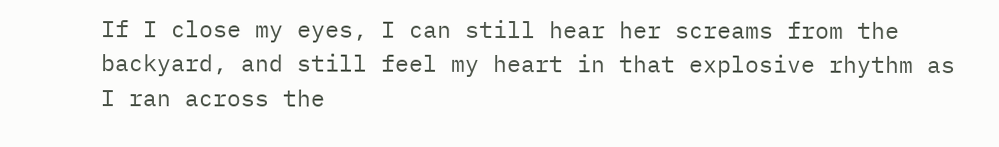If I close my eyes, I can still hear her screams from the backyard, and still feel my heart in that explosive rhythm as I ran across the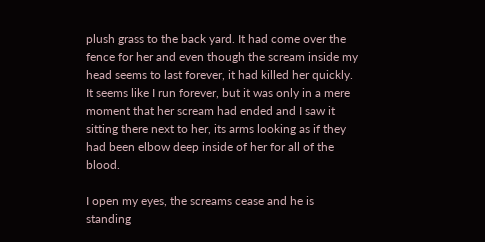plush grass to the back yard. It had come over the fence for her and even though the scream inside my head seems to last forever, it had killed her quickly. It seems like I run forever, but it was only in a mere moment that her scream had ended and I saw it sitting there next to her, its arms looking as if they had been elbow deep inside of her for all of the blood.

I open my eyes, the screams cease and he is standing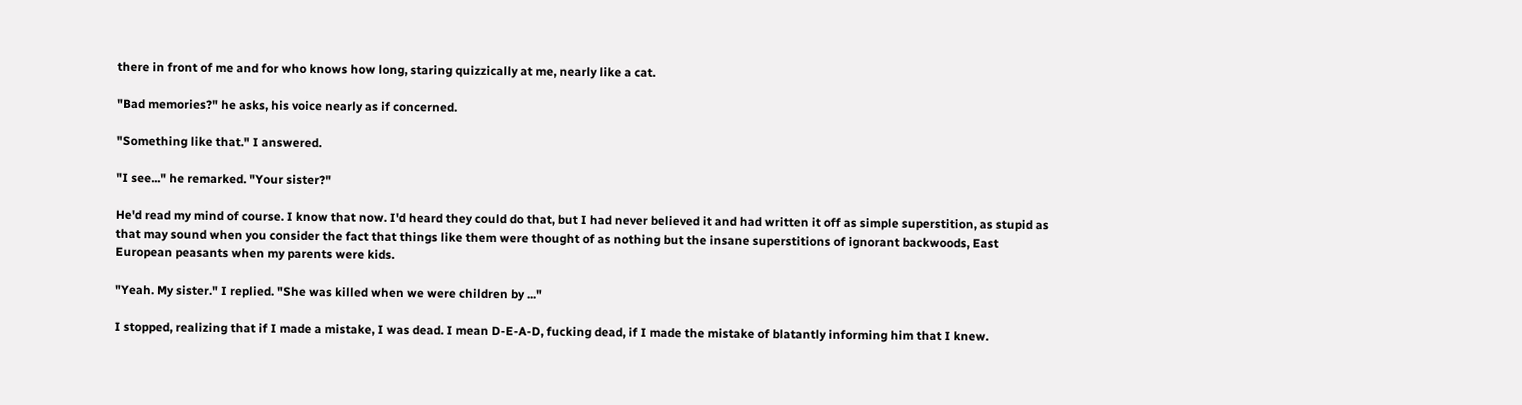there in front of me and for who knows how long, staring quizzically at me, nearly like a cat.

"Bad memories?" he asks, his voice nearly as if concerned.

"Something like that." I answered.

"I see..." he remarked. "Your sister?"

He'd read my mind of course. I know that now. I'd heard they could do that, but I had never believed it and had written it off as simple superstition, as stupid as that may sound when you consider the fact that things like them were thought of as nothing but the insane superstitions of ignorant backwoods, East European peasants when my parents were kids.

"Yeah. My sister." I replied. "She was killed when we were children by ..."

I stopped, realizing that if I made a mistake, I was dead. I mean D-E-A-D, fucking dead, if I made the mistake of blatantly informing him that I knew.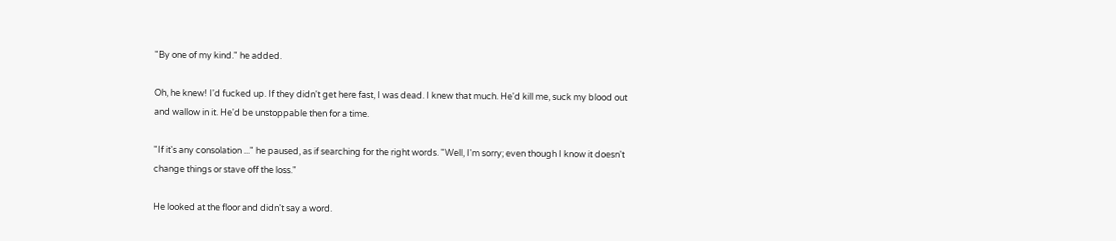"By one of my kind." he added.

Oh, he knew! I'd fucked up. If they didn't get here fast, I was dead. I knew that much. He'd kill me, suck my blood out and wallow in it. He'd be unstoppable then for a time.

"If it's any consolation ..." he paused, as if searching for the right words. "Well, I'm sorry; even though I know it doesn't change things or stave off the loss."

He looked at the floor and didn't say a word.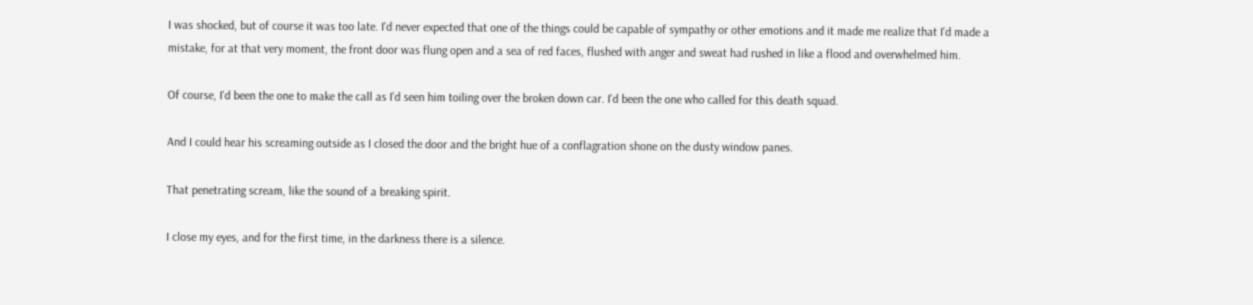I was shocked, but of course it was too late. I'd never expected that one of the things could be capable of sympathy or other emotions and it made me realize that I'd made a mistake, for at that very moment, the front door was flung open and a sea of red faces, flushed with anger and sweat had rushed in like a flood and overwhelmed him.

Of course, I'd been the one to make the call as I'd seen him toiling over the broken down car. I'd been the one who called for this death squad.

And I could hear his screaming outside as I closed the door and the bright hue of a conflagration shone on the dusty window panes.

That penetrating scream, like the sound of a breaking spirit.

I close my eyes, and for the first time, in the darkness there is a silence.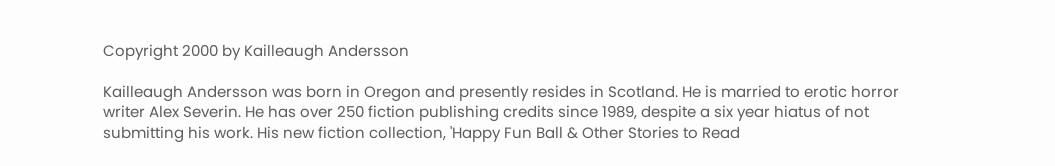Copyright 2000 by Kailleaugh Andersson

Kailleaugh Andersson was born in Oregon and presently resides in Scotland. He is married to erotic horror writer Alex Severin. He has over 250 fiction publishing credits since 1989, despite a six year hiatus of not submitting his work. His new fiction collection, 'Happy Fun Ball & Other Stories to Read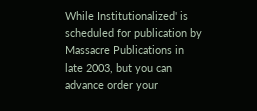While Institutionalized' is scheduled for publication by Massacre Publications in late 2003, but you can advance order your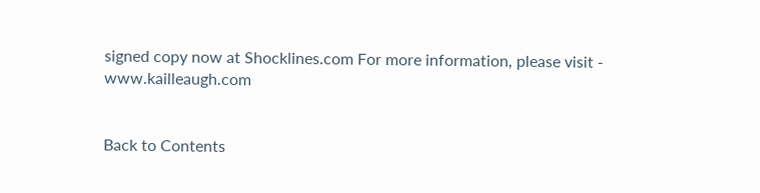signed copy now at Shocklines.com For more information, please visit - www.kailleaugh.com


Back to Contents